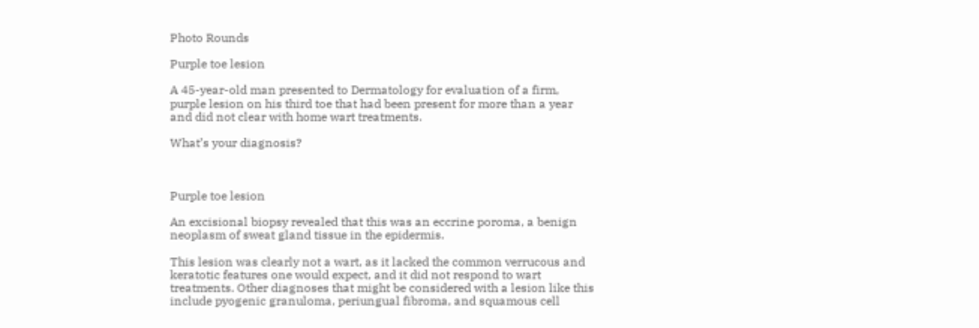Photo Rounds

Purple toe lesion

A 45-year-old man presented to Dermatology for evaluation of a firm, purple lesion on his third toe that had been present for more than a year and did not clear with home wart treatments.

What’s your diagnosis?



Purple toe lesion

An excisional biopsy revealed that this was an eccrine poroma, a benign neoplasm of sweat gland tissue in the epidermis.

This lesion was clearly not a wart, as it lacked the common verrucous and keratotic features one would expect, and it did not respond to wart treatments. Other diagnoses that might be considered with a lesion like this include pyogenic granuloma, periungual fibroma, and squamous cell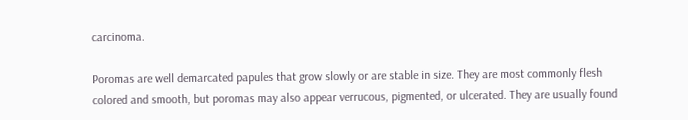carcinoma.

Poromas are well demarcated papules that grow slowly or are stable in size. They are most commonly flesh colored and smooth, but poromas may also appear verrucous, pigmented, or ulcerated. They are usually found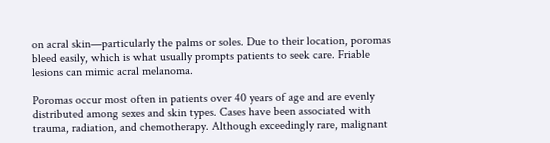on acral skin—particularly the palms or soles. Due to their location, poromas bleed easily, which is what usually prompts patients to seek care. Friable lesions can mimic acral melanoma.

Poromas occur most often in patients over 40 years of age and are evenly distributed among sexes and skin types. Cases have been associated with trauma, radiation, and chemotherapy. Although exceedingly rare, malignant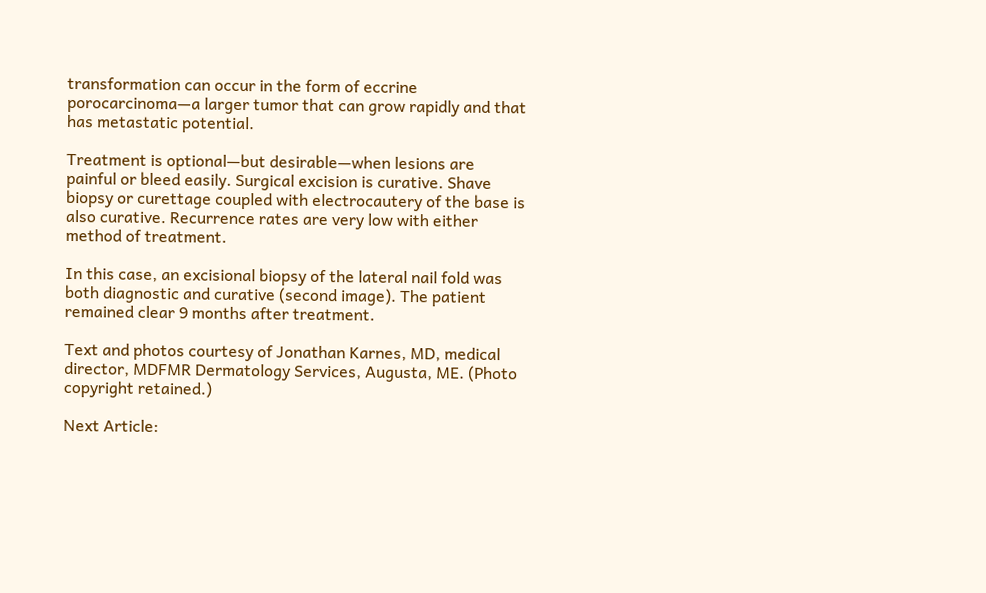transformation can occur in the form of eccrine porocarcinoma—a larger tumor that can grow rapidly and that has metastatic potential.

Treatment is optional—but desirable—when lesions are painful or bleed easily. Surgical excision is curative. Shave biopsy or curettage coupled with electrocautery of the base is also curative. Recurrence rates are very low with either method of treatment.

In this case, an excisional biopsy of the lateral nail fold was both diagnostic and curative (second image). The patient remained clear 9 months after treatment.

Text and photos courtesy of Jonathan Karnes, MD, medical director, MDFMR Dermatology Services, Augusta, ME. (Photo copyright retained.)

Next Article: